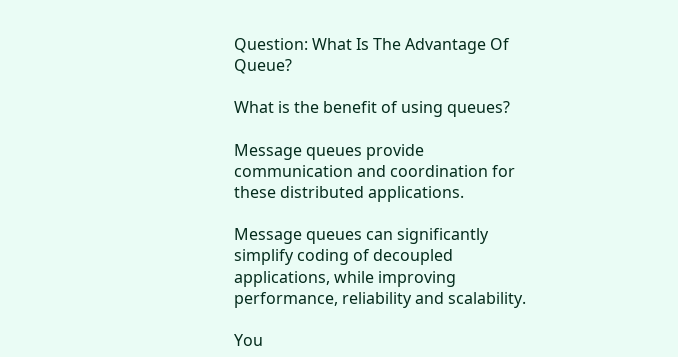Question: What Is The Advantage Of Queue?

What is the benefit of using queues?

Message queues provide communication and coordination for these distributed applications.

Message queues can significantly simplify coding of decoupled applications, while improving performance, reliability and scalability.

You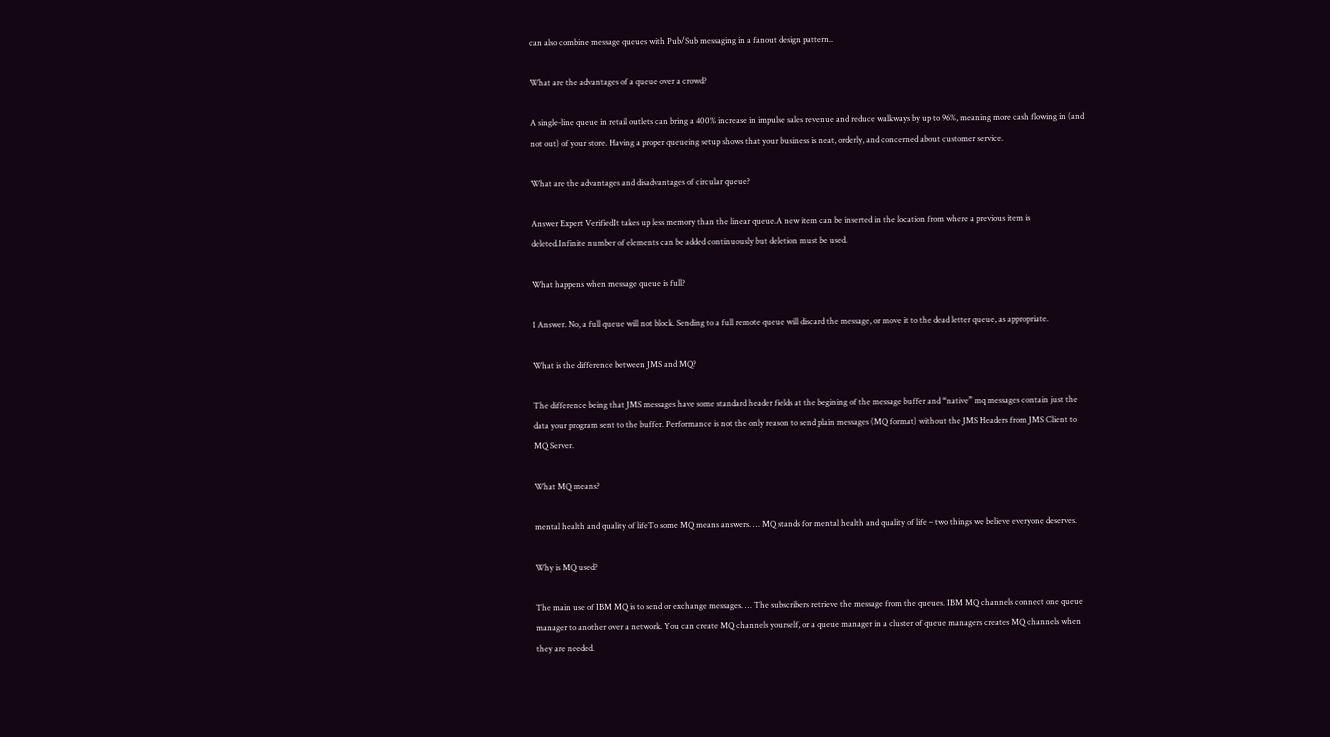can also combine message queues with Pub/Sub messaging in a fanout design pattern..

What are the advantages of a queue over a crowd?

A single-line queue in retail outlets can bring a 400% increase in impulse sales revenue and reduce walkways by up to 96%, meaning more cash flowing in (and not out) of your store. Having a proper queueing setup shows that your business is neat, orderly, and concerned about customer service.

What are the advantages and disadvantages of circular queue?

Answer Expert VerifiedIt takes up less memory than the linear queue.A new item can be inserted in the location from where a previous item is deleted.Infinite number of elements can be added continuously but deletion must be used.

What happens when message queue is full?

1 Answer. No, a full queue will not block. Sending to a full remote queue will discard the message, or move it to the dead letter queue, as appropriate.

What is the difference between JMS and MQ?

The difference being that JMS messages have some standard header fields at the begining of the message buffer and “native” mq messages contain just the data your program sent to the buffer. Performance is not the only reason to send plain messages (MQ format) without the JMS Headers from JMS Client to MQ Server.

What MQ means?

mental health and quality of lifeTo some MQ means answers. … MQ stands for mental health and quality of life – two things we believe everyone deserves.

Why is MQ used?

The main use of IBM MQ is to send or exchange messages. … The subscribers retrieve the message from the queues. IBM MQ channels connect one queue manager to another over a network. You can create MQ channels yourself, or a queue manager in a cluster of queue managers creates MQ channels when they are needed.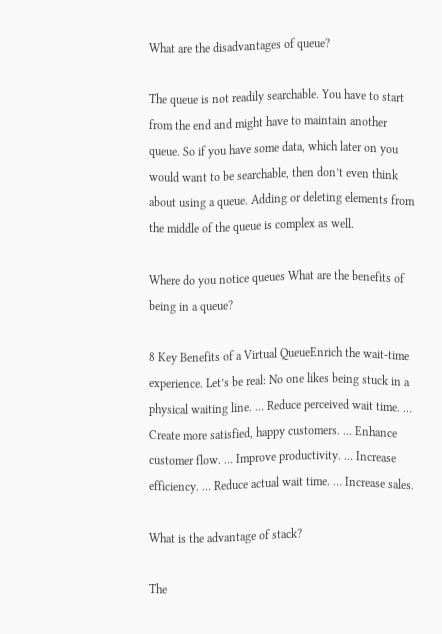What are the disadvantages of queue?

The queue is not readily searchable. You have to start from the end and might have to maintain another queue. So if you have some data, which later on you would want to be searchable, then don’t even think about using a queue. Adding or deleting elements from the middle of the queue is complex as well.

Where do you notice queues What are the benefits of being in a queue?

8 Key Benefits of a Virtual QueueEnrich the wait-time experience. Let’s be real: No one likes being stuck in a physical waiting line. … Reduce perceived wait time. … Create more satisfied, happy customers. … Enhance customer flow. … Improve productivity. … Increase efficiency. … Reduce actual wait time. … Increase sales.

What is the advantage of stack?

The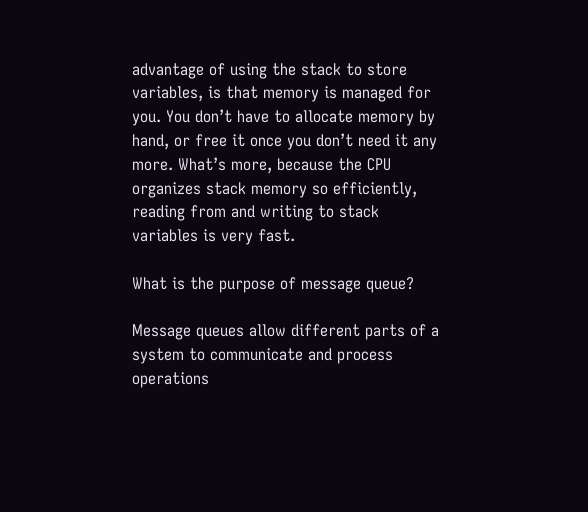advantage of using the stack to store variables, is that memory is managed for you. You don’t have to allocate memory by hand, or free it once you don’t need it any more. What’s more, because the CPU organizes stack memory so efficiently, reading from and writing to stack variables is very fast.

What is the purpose of message queue?

Message queues allow different parts of a system to communicate and process operations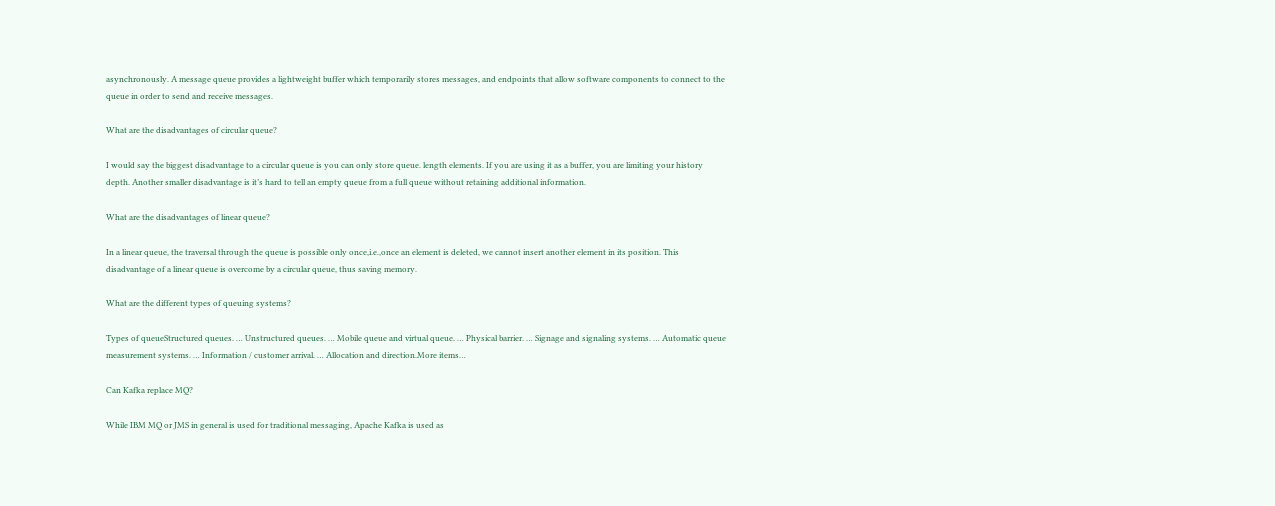asynchronously. A message queue provides a lightweight buffer which temporarily stores messages, and endpoints that allow software components to connect to the queue in order to send and receive messages.

What are the disadvantages of circular queue?

I would say the biggest disadvantage to a circular queue is you can only store queue. length elements. If you are using it as a buffer, you are limiting your history depth. Another smaller disadvantage is it’s hard to tell an empty queue from a full queue without retaining additional information.

What are the disadvantages of linear queue?

In a linear queue, the traversal through the queue is possible only once,i.e.,once an element is deleted, we cannot insert another element in its position. This disadvantage of a linear queue is overcome by a circular queue, thus saving memory.

What are the different types of queuing systems?

Types of queueStructured queues. … Unstructured queues. … Mobile queue and virtual queue. … Physical barrier. … Signage and signaling systems. … Automatic queue measurement systems. … Information / customer arrival. … Allocation and direction.More items…

Can Kafka replace MQ?

While IBM MQ or JMS in general is used for traditional messaging, Apache Kafka is used as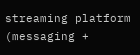streaming platform (messaging +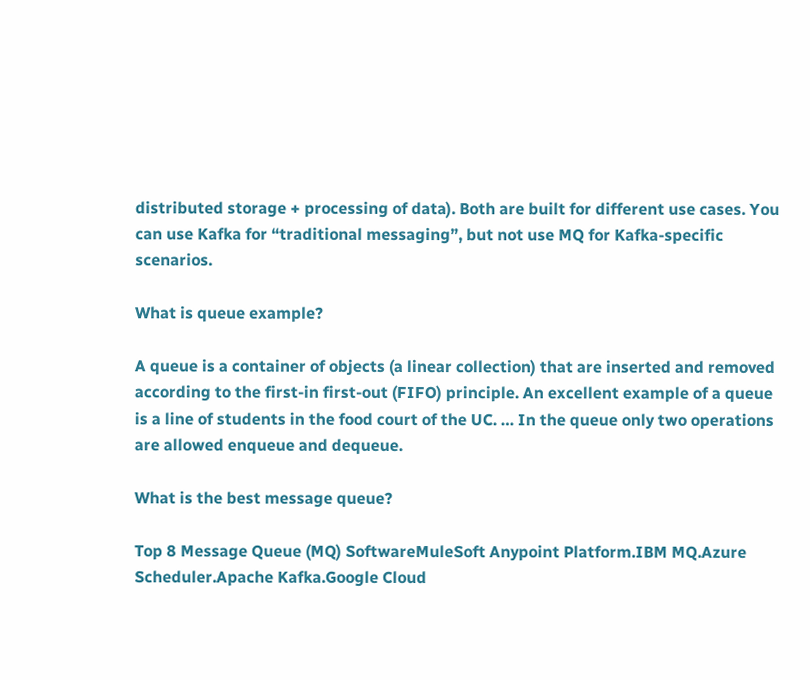distributed storage + processing of data). Both are built for different use cases. You can use Kafka for “traditional messaging”, but not use MQ for Kafka-specific scenarios.

What is queue example?

A queue is a container of objects (a linear collection) that are inserted and removed according to the first-in first-out (FIFO) principle. An excellent example of a queue is a line of students in the food court of the UC. … In the queue only two operations are allowed enqueue and dequeue.

What is the best message queue?

Top 8 Message Queue (MQ) SoftwareMuleSoft Anypoint Platform.IBM MQ.Azure Scheduler.Apache Kafka.Google Cloud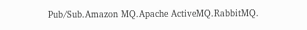Pub/Sub.Amazon MQ.Apache ActiveMQ.RabbitMQ.